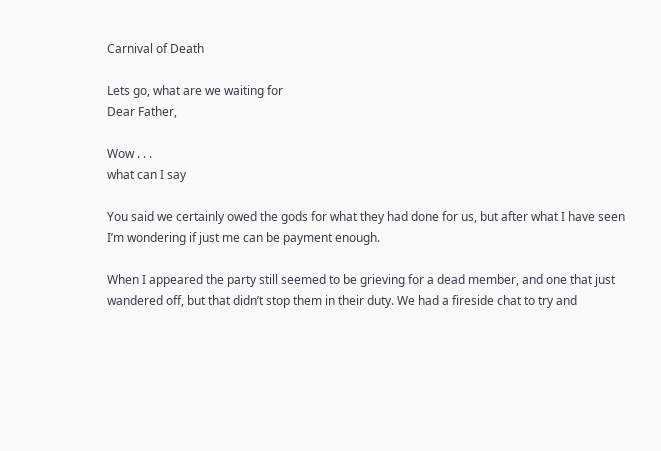Carnival of Death

Lets go, what are we waiting for
Dear Father,

Wow . . .
what can I say

You said we certainly owed the gods for what they had done for us, but after what I have seen I’m wondering if just me can be payment enough.

When I appeared the party still seemed to be grieving for a dead member, and one that just wandered off, but that didn’t stop them in their duty. We had a fireside chat to try and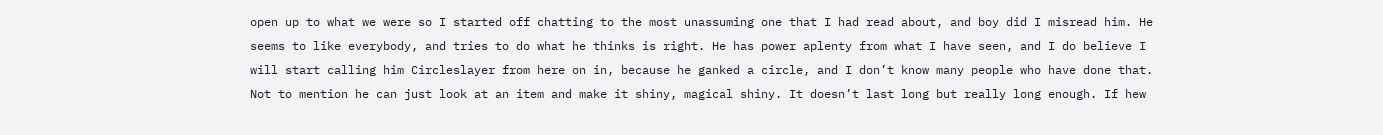open up to what we were so I started off chatting to the most unassuming one that I had read about, and boy did I misread him. He seems to like everybody, and tries to do what he thinks is right. He has power aplenty from what I have seen, and I do believe I will start calling him Circleslayer from here on in, because he ganked a circle, and I don’t know many people who have done that. Not to mention he can just look at an item and make it shiny, magical shiny. It doesn’t last long but really long enough. If hew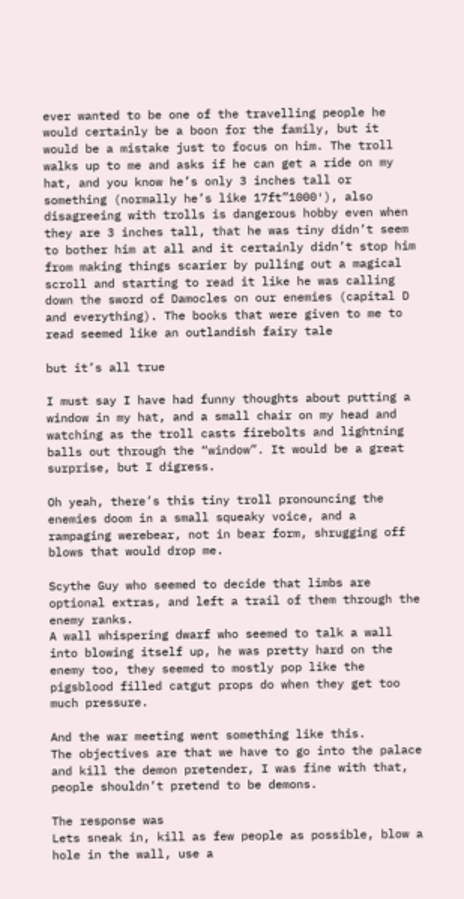ever wanted to be one of the travelling people he would certainly be a boon for the family, but it would be a mistake just to focus on him. The troll walks up to me and asks if he can get a ride on my hat, and you know he’s only 3 inches tall or something (normally he’s like 17ft”1000′), also disagreeing with trolls is dangerous hobby even when they are 3 inches tall, that he was tiny didn’t seem to bother him at all and it certainly didn’t stop him from making things scarier by pulling out a magical scroll and starting to read it like he was calling down the sword of Damocles on our enemies (capital D and everything). The books that were given to me to read seemed like an outlandish fairy tale

but it’s all true

I must say I have had funny thoughts about putting a window in my hat, and a small chair on my head and watching as the troll casts firebolts and lightning balls out through the “window”. It would be a great surprise, but I digress.

Oh yeah, there’s this tiny troll pronouncing the enemies doom in a small squeaky voice, and a rampaging werebear, not in bear form, shrugging off blows that would drop me.

Scythe Guy who seemed to decide that limbs are optional extras, and left a trail of them through the enemy ranks.
A wall whispering dwarf who seemed to talk a wall into blowing itself up, he was pretty hard on the enemy too, they seemed to mostly pop like the pigsblood filled catgut props do when they get too much pressure.

And the war meeting went something like this.
The objectives are that we have to go into the palace and kill the demon pretender, I was fine with that, people shouldn’t pretend to be demons.

The response was
Lets sneak in, kill as few people as possible, blow a hole in the wall, use a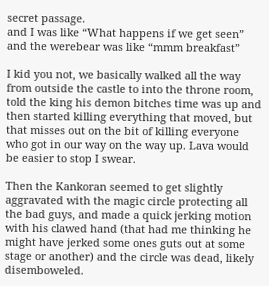secret passage.
and I was like “What happens if we get seen”
and the werebear was like “mmm breakfast”

I kid you not, we basically walked all the way from outside the castle to into the throne room, told the king his demon bitches time was up and then started killing everything that moved, but that misses out on the bit of killing everyone who got in our way on the way up. Lava would be easier to stop I swear.

Then the Kankoran seemed to get slightly aggravated with the magic circle protecting all the bad guys, and made a quick jerking motion with his clawed hand (that had me thinking he might have jerked some ones guts out at some stage or another) and the circle was dead, likely disemboweled.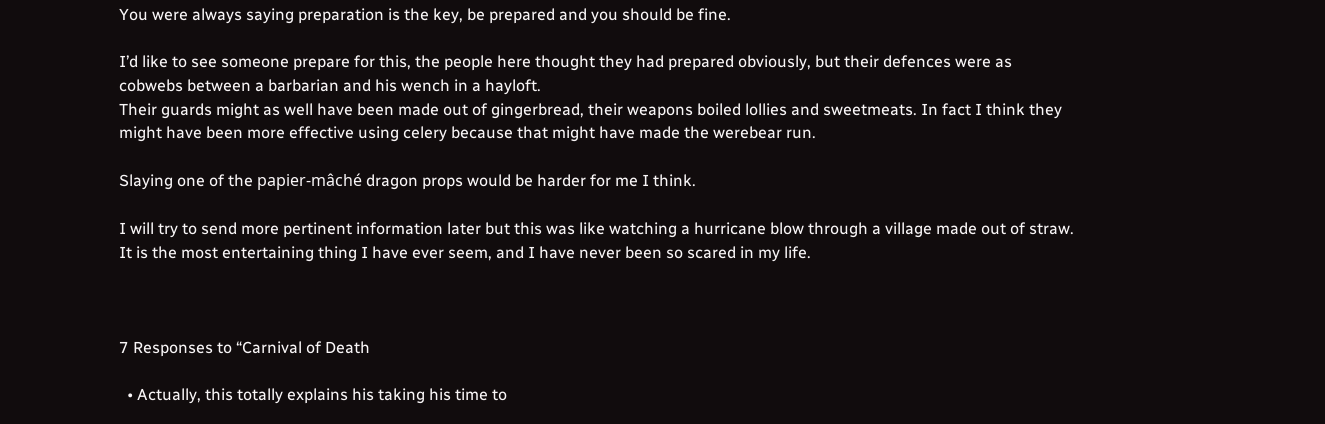You were always saying preparation is the key, be prepared and you should be fine.

I’d like to see someone prepare for this, the people here thought they had prepared obviously, but their defences were as cobwebs between a barbarian and his wench in a hayloft.
Their guards might as well have been made out of gingerbread, their weapons boiled lollies and sweetmeats. In fact I think they might have been more effective using celery because that might have made the werebear run.

Slaying one of the papier-mâché dragon props would be harder for me I think.

I will try to send more pertinent information later but this was like watching a hurricane blow through a village made out of straw.
It is the most entertaining thing I have ever seem, and I have never been so scared in my life.



7 Responses to “Carnival of Death

  • Actually, this totally explains his taking his time to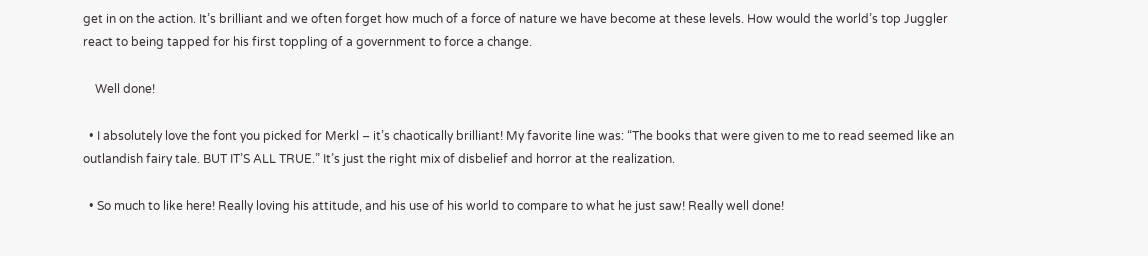get in on the action. It’s brilliant and we often forget how much of a force of nature we have become at these levels. How would the world’s top Juggler react to being tapped for his first toppling of a government to force a change.

    Well done!

  • I absolutely love the font you picked for Merkl – it’s chaotically brilliant! My favorite line was: “The books that were given to me to read seemed like an outlandish fairy tale. BUT IT’S ALL TRUE.” It’s just the right mix of disbelief and horror at the realization.

  • So much to like here! Really loving his attitude, and his use of his world to compare to what he just saw! Really well done!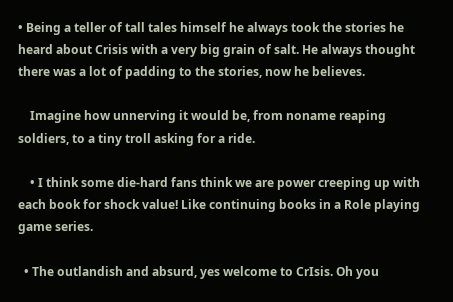• Being a teller of tall tales himself he always took the stories he heard about Crisis with a very big grain of salt. He always thought there was a lot of padding to the stories, now he believes.

    Imagine how unnerving it would be, from noname reaping soldiers, to a tiny troll asking for a ride.

    • I think some die-hard fans think we are power creeping up with each book for shock value! Like continuing books in a Role playing game series.

  • The outlandish and absurd, yes welcome to CrIsis. Oh you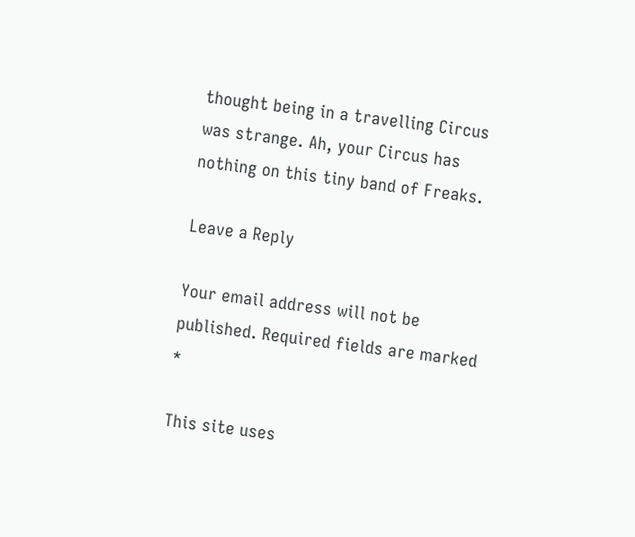thought being in a travelling Circus was strange. Ah, your Circus has nothing on this tiny band of Freaks.

Leave a Reply

Your email address will not be published. Required fields are marked *

This site uses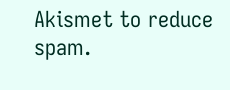Akismet to reduce spam.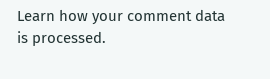Learn how your comment data is processed.